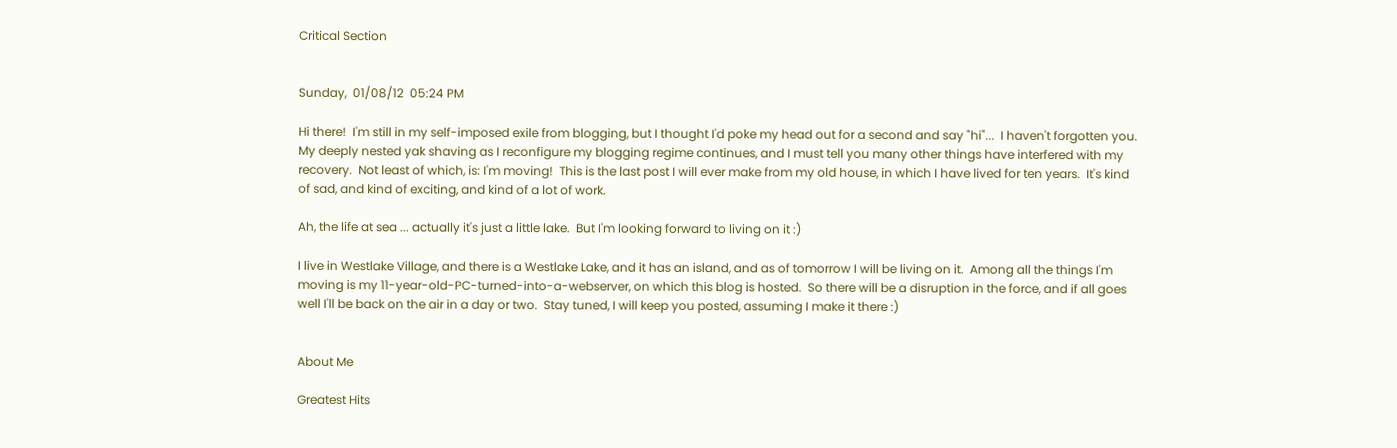Critical Section


Sunday,  01/08/12  05:24 PM

Hi there!  I'm still in my self-imposed exile from blogging, but I thought I'd poke my head out for a second and say "hi"...  I haven't forgotten you.  My deeply nested yak shaving as I reconfigure my blogging regime continues, and I must tell you many other things have interfered with my recovery.  Not least of which, is: I'm moving!  This is the last post I will ever make from my old house, in which I have lived for ten years.  It's kind of sad, and kind of exciting, and kind of a lot of work.

Ah, the life at sea ... actually it's just a little lake.  But I'm looking forward to living on it :)

I live in Westlake Village, and there is a Westlake Lake, and it has an island, and as of tomorrow I will be living on it.  Among all the things I'm moving is my 11-year-old-PC-turned-into-a-webserver, on which this blog is hosted.  So there will be a disruption in the force, and if all goes well I'll be back on the air in a day or two.  Stay tuned, I will keep you posted, assuming I make it there :)


About Me

Greatest Hits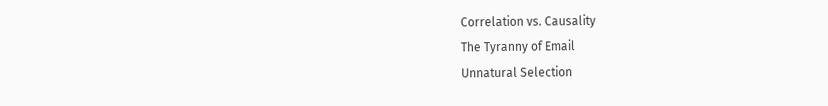Correlation vs. Causality
The Tyranny of Email
Unnatural Selection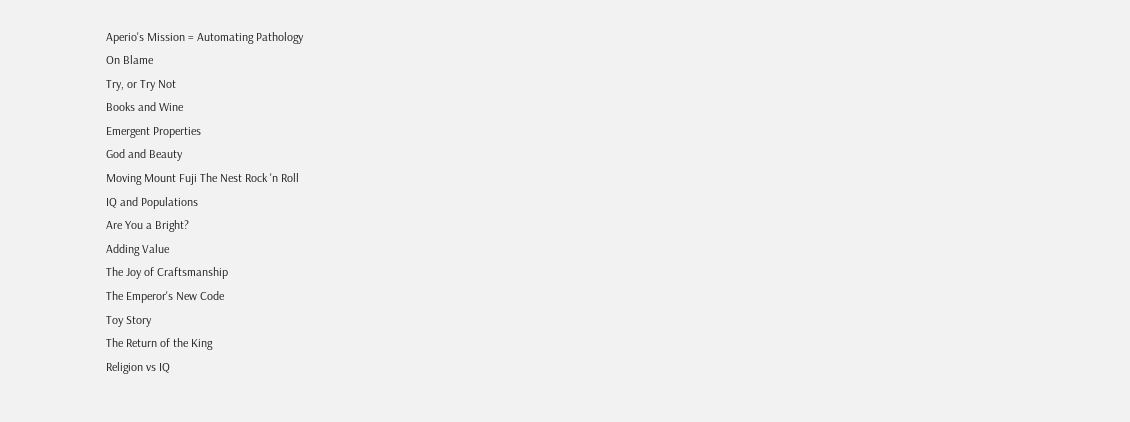Aperio's Mission = Automating Pathology
On Blame
Try, or Try Not
Books and Wine
Emergent Properties
God and Beauty
Moving Mount Fuji The Nest Rock 'n Roll
IQ and Populations
Are You a Bright?
Adding Value
The Joy of Craftsmanship
The Emperor's New Code
Toy Story
The Return of the King
Religion vs IQ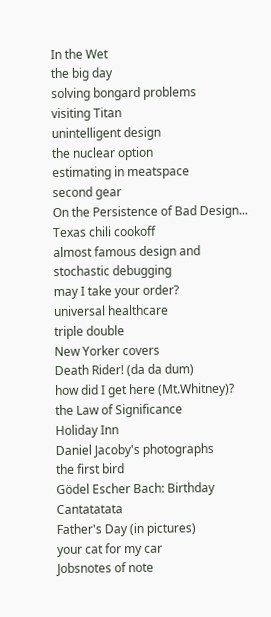In the Wet
the big day
solving bongard problems
visiting Titan
unintelligent design
the nuclear option
estimating in meatspace
second gear
On the Persistence of Bad Design...
Texas chili cookoff
almost famous design and stochastic debugging
may I take your order?
universal healthcare
triple double
New Yorker covers
Death Rider! (da da dum)
how did I get here (Mt.Whitney)?
the Law of Significance
Holiday Inn
Daniel Jacoby's photographs
the first bird
Gödel Escher Bach: Birthday Cantatatata
Father's Day (in pictures)
your cat for my car
Jobsnotes of note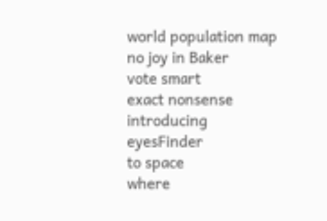world population map
no joy in Baker
vote smart
exact nonsense
introducing eyesFinder
to space
where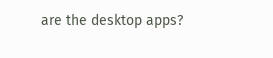are the desktop apps?